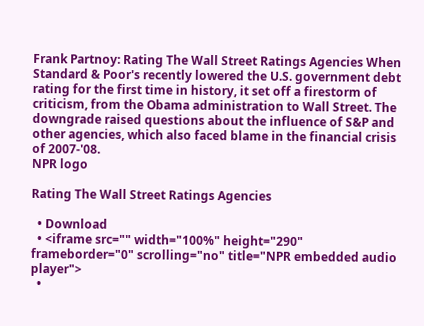Frank Partnoy: Rating The Wall Street Ratings Agencies When Standard & Poor's recently lowered the U.S. government debt rating for the first time in history, it set off a firestorm of criticism, from the Obama administration to Wall Street. The downgrade raised questions about the influence of S&P and other agencies, which also faced blame in the financial crisis of 2007-'08.
NPR logo

Rating The Wall Street Ratings Agencies

  • Download
  • <iframe src="" width="100%" height="290" frameborder="0" scrolling="no" title="NPR embedded audio player">
  •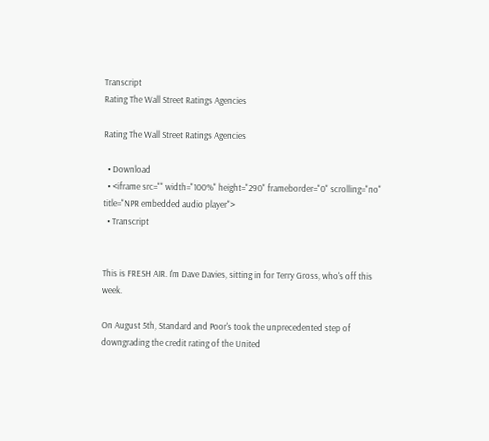Transcript
Rating The Wall Street Ratings Agencies

Rating The Wall Street Ratings Agencies

  • Download
  • <iframe src="" width="100%" height="290" frameborder="0" scrolling="no" title="NPR embedded audio player">
  • Transcript


This is FRESH AIR. I'm Dave Davies, sitting in for Terry Gross, who's off this week.

On August 5th, Standard and Poor's took the unprecedented step of downgrading the credit rating of the United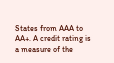States from AAA to AA+. A credit rating is a measure of the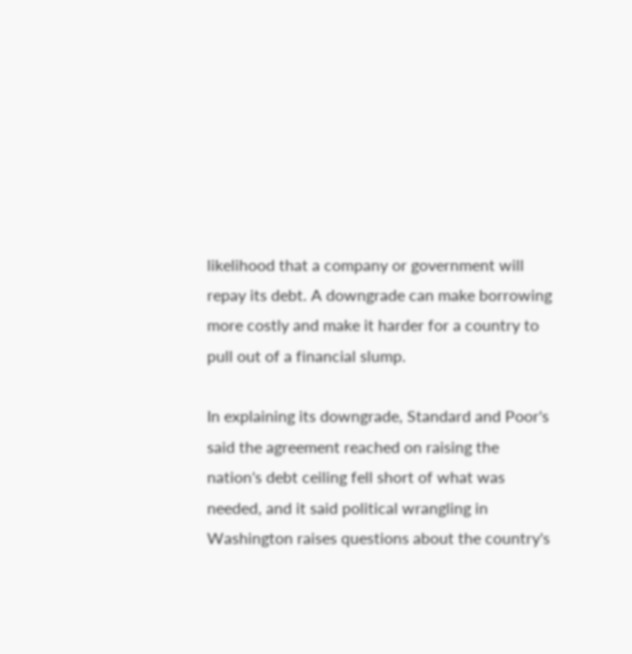likelihood that a company or government will repay its debt. A downgrade can make borrowing more costly and make it harder for a country to pull out of a financial slump.

In explaining its downgrade, Standard and Poor's said the agreement reached on raising the nation's debt ceiling fell short of what was needed, and it said political wrangling in Washington raises questions about the country's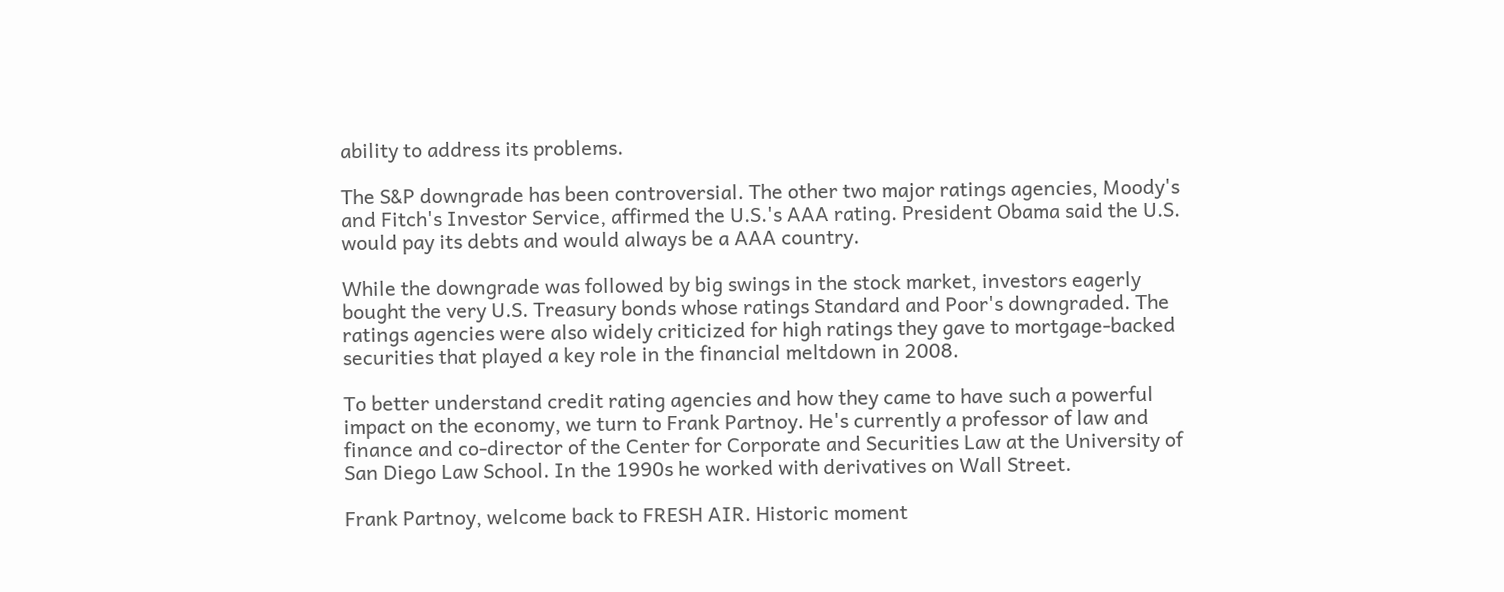ability to address its problems.

The S&P downgrade has been controversial. The other two major ratings agencies, Moody's and Fitch's Investor Service, affirmed the U.S.'s AAA rating. President Obama said the U.S. would pay its debts and would always be a AAA country.

While the downgrade was followed by big swings in the stock market, investors eagerly bought the very U.S. Treasury bonds whose ratings Standard and Poor's downgraded. The ratings agencies were also widely criticized for high ratings they gave to mortgage-backed securities that played a key role in the financial meltdown in 2008.

To better understand credit rating agencies and how they came to have such a powerful impact on the economy, we turn to Frank Partnoy. He's currently a professor of law and finance and co-director of the Center for Corporate and Securities Law at the University of San Diego Law School. In the 1990s he worked with derivatives on Wall Street.

Frank Partnoy, welcome back to FRESH AIR. Historic moment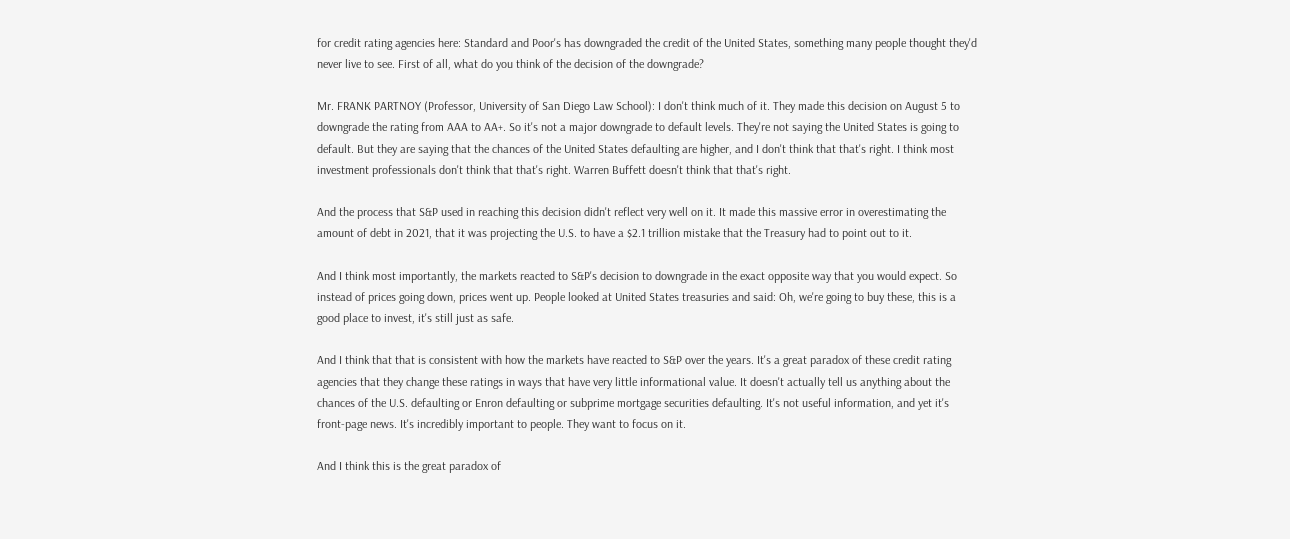for credit rating agencies here: Standard and Poor's has downgraded the credit of the United States, something many people thought they'd never live to see. First of all, what do you think of the decision of the downgrade?

Mr. FRANK PARTNOY (Professor, University of San Diego Law School): I don't think much of it. They made this decision on August 5 to downgrade the rating from AAA to AA+. So it's not a major downgrade to default levels. They're not saying the United States is going to default. But they are saying that the chances of the United States defaulting are higher, and I don't think that that's right. I think most investment professionals don't think that that's right. Warren Buffett doesn't think that that's right.

And the process that S&P used in reaching this decision didn't reflect very well on it. It made this massive error in overestimating the amount of debt in 2021, that it was projecting the U.S. to have a $2.1 trillion mistake that the Treasury had to point out to it.

And I think most importantly, the markets reacted to S&P's decision to downgrade in the exact opposite way that you would expect. So instead of prices going down, prices went up. People looked at United States treasuries and said: Oh, we're going to buy these, this is a good place to invest, it's still just as safe.

And I think that that is consistent with how the markets have reacted to S&P over the years. It's a great paradox of these credit rating agencies that they change these ratings in ways that have very little informational value. It doesn't actually tell us anything about the chances of the U.S. defaulting or Enron defaulting or subprime mortgage securities defaulting. It's not useful information, and yet it's front-page news. It's incredibly important to people. They want to focus on it.

And I think this is the great paradox of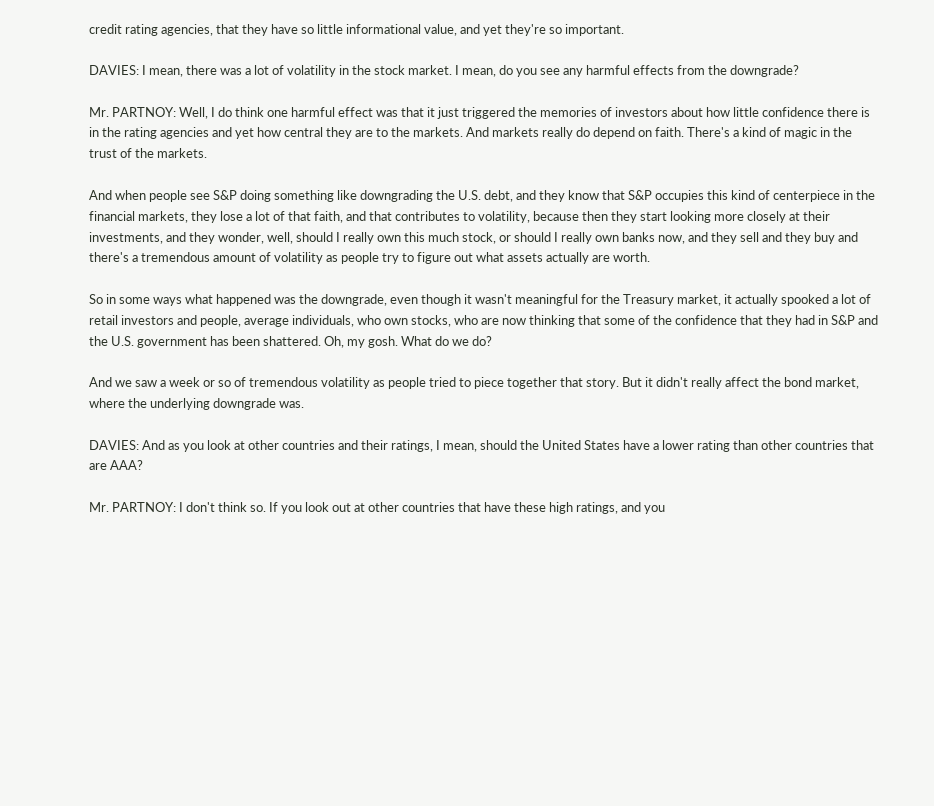credit rating agencies, that they have so little informational value, and yet they're so important.

DAVIES: I mean, there was a lot of volatility in the stock market. I mean, do you see any harmful effects from the downgrade?

Mr. PARTNOY: Well, I do think one harmful effect was that it just triggered the memories of investors about how little confidence there is in the rating agencies and yet how central they are to the markets. And markets really do depend on faith. There's a kind of magic in the trust of the markets.

And when people see S&P doing something like downgrading the U.S. debt, and they know that S&P occupies this kind of centerpiece in the financial markets, they lose a lot of that faith, and that contributes to volatility, because then they start looking more closely at their investments, and they wonder, well, should I really own this much stock, or should I really own banks now, and they sell and they buy and there's a tremendous amount of volatility as people try to figure out what assets actually are worth.

So in some ways what happened was the downgrade, even though it wasn't meaningful for the Treasury market, it actually spooked a lot of retail investors and people, average individuals, who own stocks, who are now thinking that some of the confidence that they had in S&P and the U.S. government has been shattered. Oh, my gosh. What do we do?

And we saw a week or so of tremendous volatility as people tried to piece together that story. But it didn't really affect the bond market, where the underlying downgrade was.

DAVIES: And as you look at other countries and their ratings, I mean, should the United States have a lower rating than other countries that are AAA?

Mr. PARTNOY: I don't think so. If you look out at other countries that have these high ratings, and you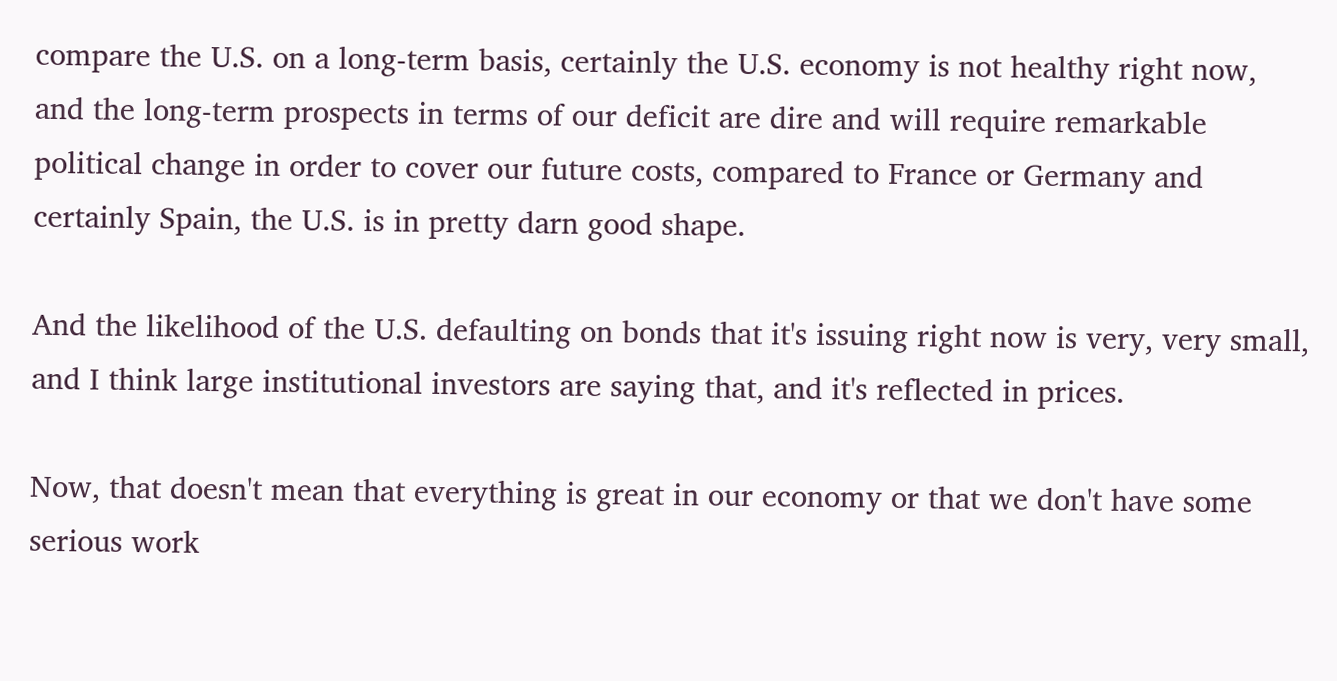compare the U.S. on a long-term basis, certainly the U.S. economy is not healthy right now, and the long-term prospects in terms of our deficit are dire and will require remarkable political change in order to cover our future costs, compared to France or Germany and certainly Spain, the U.S. is in pretty darn good shape.

And the likelihood of the U.S. defaulting on bonds that it's issuing right now is very, very small, and I think large institutional investors are saying that, and it's reflected in prices.

Now, that doesn't mean that everything is great in our economy or that we don't have some serious work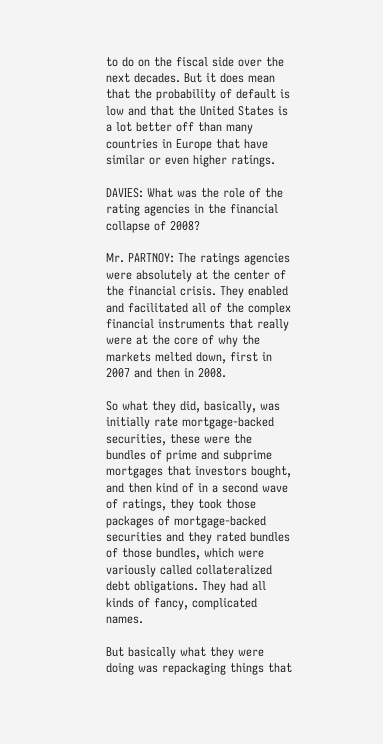to do on the fiscal side over the next decades. But it does mean that the probability of default is low and that the United States is a lot better off than many countries in Europe that have similar or even higher ratings.

DAVIES: What was the role of the rating agencies in the financial collapse of 2008?

Mr. PARTNOY: The ratings agencies were absolutely at the center of the financial crisis. They enabled and facilitated all of the complex financial instruments that really were at the core of why the markets melted down, first in 2007 and then in 2008.

So what they did, basically, was initially rate mortgage-backed securities, these were the bundles of prime and subprime mortgages that investors bought, and then kind of in a second wave of ratings, they took those packages of mortgage-backed securities and they rated bundles of those bundles, which were variously called collateralized debt obligations. They had all kinds of fancy, complicated names.

But basically what they were doing was repackaging things that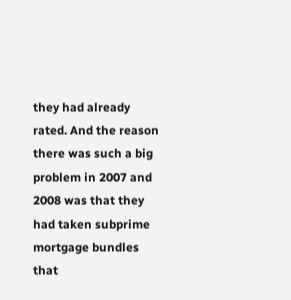they had already rated. And the reason there was such a big problem in 2007 and 2008 was that they had taken subprime mortgage bundles that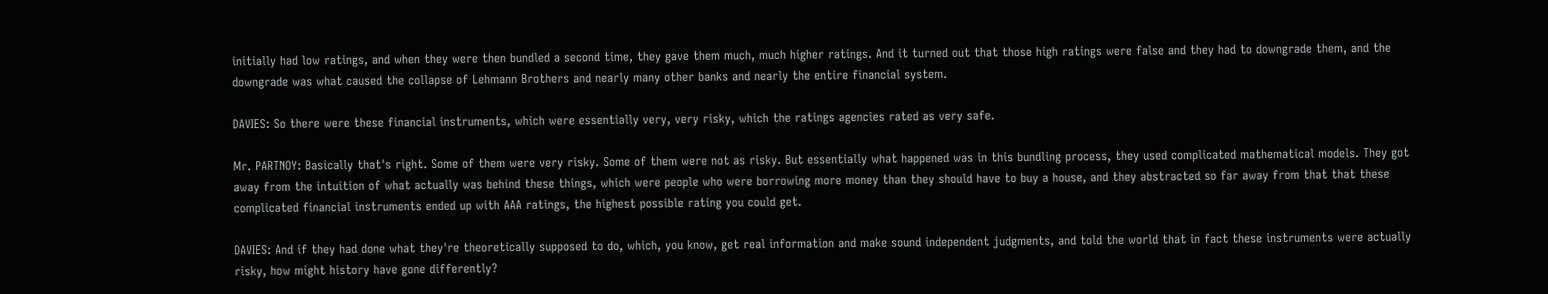initially had low ratings, and when they were then bundled a second time, they gave them much, much higher ratings. And it turned out that those high ratings were false and they had to downgrade them, and the downgrade was what caused the collapse of Lehmann Brothers and nearly many other banks and nearly the entire financial system.

DAVIES: So there were these financial instruments, which were essentially very, very risky, which the ratings agencies rated as very safe.

Mr. PARTNOY: Basically that's right. Some of them were very risky. Some of them were not as risky. But essentially what happened was in this bundling process, they used complicated mathematical models. They got away from the intuition of what actually was behind these things, which were people who were borrowing more money than they should have to buy a house, and they abstracted so far away from that that these complicated financial instruments ended up with AAA ratings, the highest possible rating you could get.

DAVIES: And if they had done what they're theoretically supposed to do, which, you know, get real information and make sound independent judgments, and told the world that in fact these instruments were actually risky, how might history have gone differently?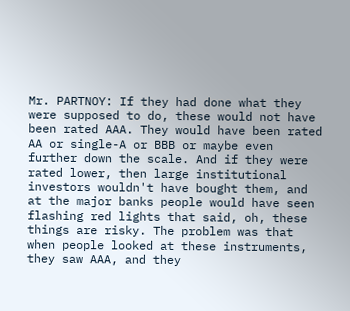Mr. PARTNOY: If they had done what they were supposed to do, these would not have been rated AAA. They would have been rated AA or single-A or BBB or maybe even further down the scale. And if they were rated lower, then large institutional investors wouldn't have bought them, and at the major banks people would have seen flashing red lights that said, oh, these things are risky. The problem was that when people looked at these instruments, they saw AAA, and they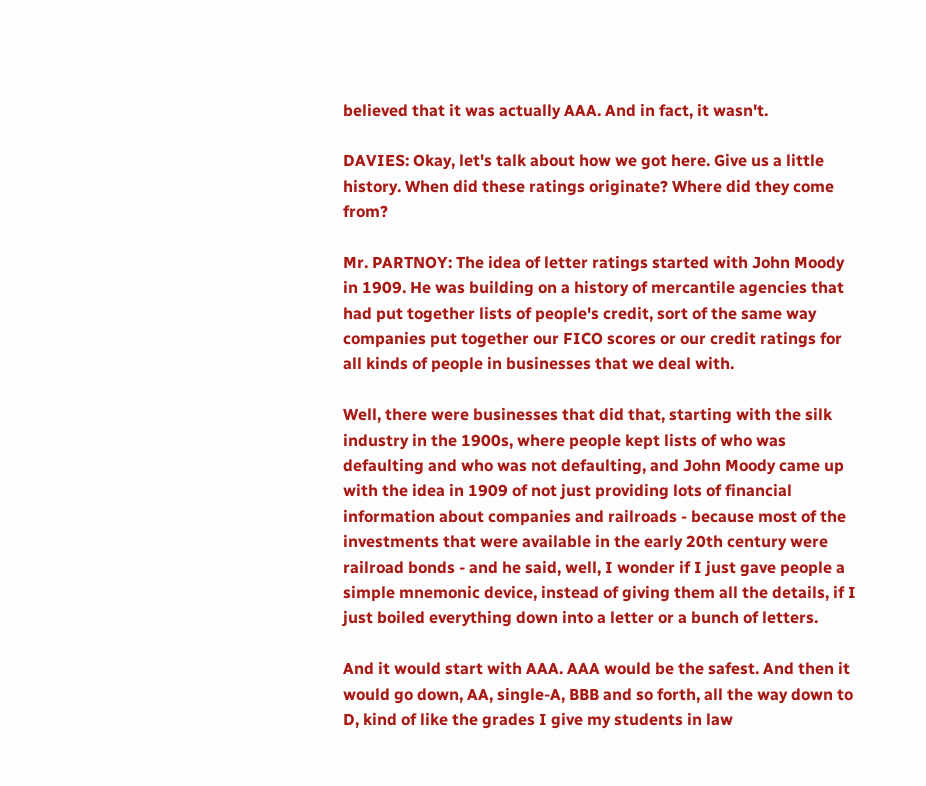believed that it was actually AAA. And in fact, it wasn't.

DAVIES: Okay, let's talk about how we got here. Give us a little history. When did these ratings originate? Where did they come from?

Mr. PARTNOY: The idea of letter ratings started with John Moody in 1909. He was building on a history of mercantile agencies that had put together lists of people's credit, sort of the same way companies put together our FICO scores or our credit ratings for all kinds of people in businesses that we deal with.

Well, there were businesses that did that, starting with the silk industry in the 1900s, where people kept lists of who was defaulting and who was not defaulting, and John Moody came up with the idea in 1909 of not just providing lots of financial information about companies and railroads - because most of the investments that were available in the early 20th century were railroad bonds - and he said, well, I wonder if I just gave people a simple mnemonic device, instead of giving them all the details, if I just boiled everything down into a letter or a bunch of letters.

And it would start with AAA. AAA would be the safest. And then it would go down, AA, single-A, BBB and so forth, all the way down to D, kind of like the grades I give my students in law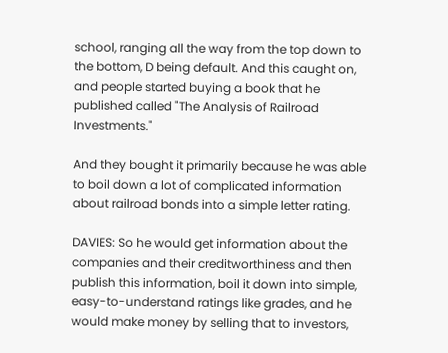school, ranging all the way from the top down to the bottom, D being default. And this caught on, and people started buying a book that he published called "The Analysis of Railroad Investments."

And they bought it primarily because he was able to boil down a lot of complicated information about railroad bonds into a simple letter rating.

DAVIES: So he would get information about the companies and their creditworthiness and then publish this information, boil it down into simple, easy-to-understand ratings like grades, and he would make money by selling that to investors,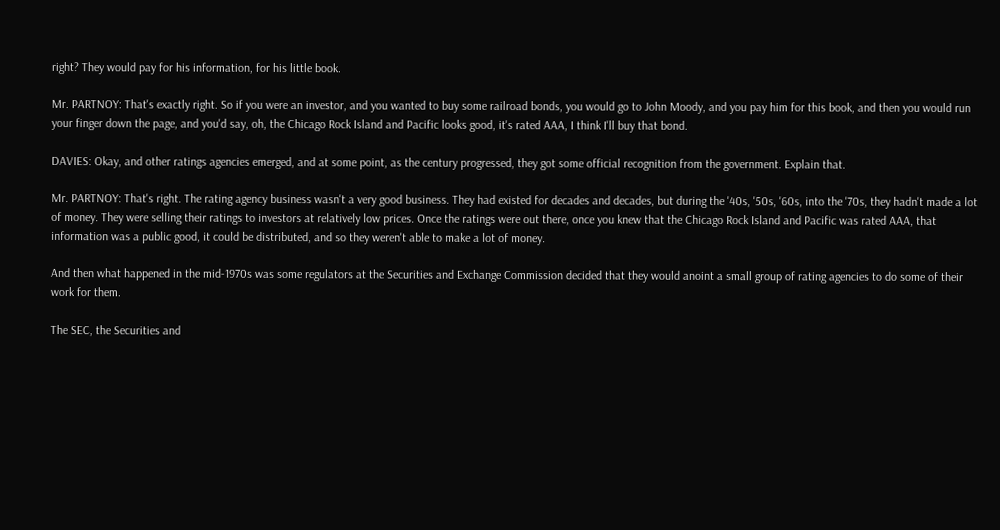right? They would pay for his information, for his little book.

Mr. PARTNOY: That's exactly right. So if you were an investor, and you wanted to buy some railroad bonds, you would go to John Moody, and you pay him for this book, and then you would run your finger down the page, and you'd say, oh, the Chicago Rock Island and Pacific looks good, it's rated AAA, I think I'll buy that bond.

DAVIES: Okay, and other ratings agencies emerged, and at some point, as the century progressed, they got some official recognition from the government. Explain that.

Mr. PARTNOY: That's right. The rating agency business wasn't a very good business. They had existed for decades and decades, but during the '40s, '50s, '60s, into the '70s, they hadn't made a lot of money. They were selling their ratings to investors at relatively low prices. Once the ratings were out there, once you knew that the Chicago Rock Island and Pacific was rated AAA, that information was a public good, it could be distributed, and so they weren't able to make a lot of money.

And then what happened in the mid-1970s was some regulators at the Securities and Exchange Commission decided that they would anoint a small group of rating agencies to do some of their work for them.

The SEC, the Securities and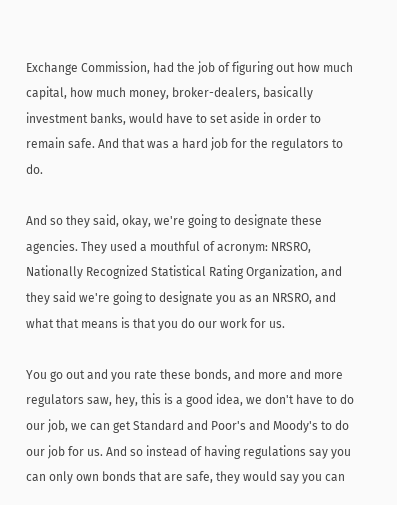Exchange Commission, had the job of figuring out how much capital, how much money, broker-dealers, basically investment banks, would have to set aside in order to remain safe. And that was a hard job for the regulators to do.

And so they said, okay, we're going to designate these agencies. They used a mouthful of acronym: NRSRO, Nationally Recognized Statistical Rating Organization, and they said we're going to designate you as an NRSRO, and what that means is that you do our work for us.

You go out and you rate these bonds, and more and more regulators saw, hey, this is a good idea, we don't have to do our job, we can get Standard and Poor's and Moody's to do our job for us. And so instead of having regulations say you can only own bonds that are safe, they would say you can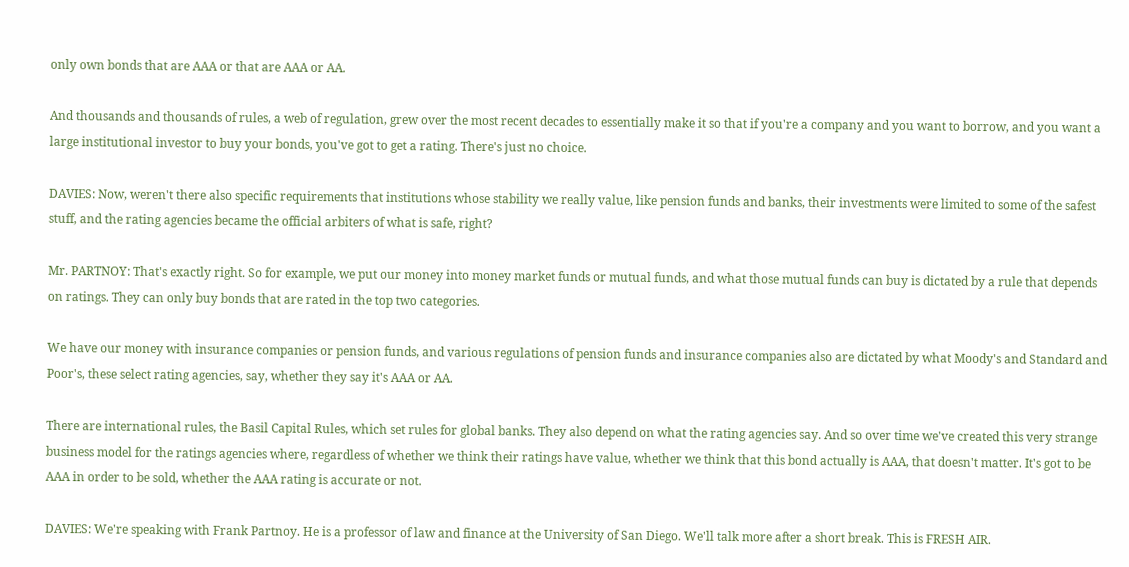only own bonds that are AAA or that are AAA or AA.

And thousands and thousands of rules, a web of regulation, grew over the most recent decades to essentially make it so that if you're a company and you want to borrow, and you want a large institutional investor to buy your bonds, you've got to get a rating. There's just no choice.

DAVIES: Now, weren't there also specific requirements that institutions whose stability we really value, like pension funds and banks, their investments were limited to some of the safest stuff, and the rating agencies became the official arbiters of what is safe, right?

Mr. PARTNOY: That's exactly right. So for example, we put our money into money market funds or mutual funds, and what those mutual funds can buy is dictated by a rule that depends on ratings. They can only buy bonds that are rated in the top two categories.

We have our money with insurance companies or pension funds, and various regulations of pension funds and insurance companies also are dictated by what Moody's and Standard and Poor's, these select rating agencies, say, whether they say it's AAA or AA.

There are international rules, the Basil Capital Rules, which set rules for global banks. They also depend on what the rating agencies say. And so over time we've created this very strange business model for the ratings agencies where, regardless of whether we think their ratings have value, whether we think that this bond actually is AAA, that doesn't matter. It's got to be AAA in order to be sold, whether the AAA rating is accurate or not.

DAVIES: We're speaking with Frank Partnoy. He is a professor of law and finance at the University of San Diego. We'll talk more after a short break. This is FRESH AIR.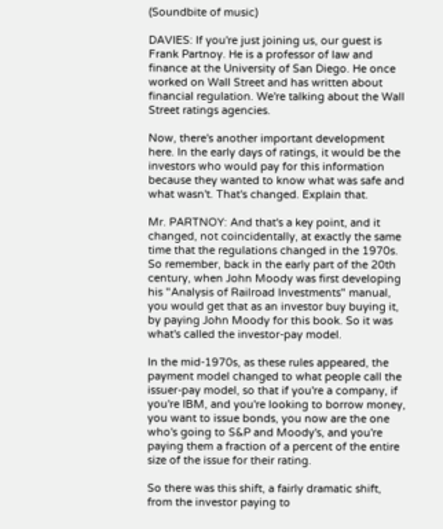(Soundbite of music)

DAVIES: If you're just joining us, our guest is Frank Partnoy. He is a professor of law and finance at the University of San Diego. He once worked on Wall Street and has written about financial regulation. We're talking about the Wall Street ratings agencies.

Now, there's another important development here. In the early days of ratings, it would be the investors who would pay for this information because they wanted to know what was safe and what wasn't. That's changed. Explain that.

Mr. PARTNOY: And that's a key point, and it changed, not coincidentally, at exactly the same time that the regulations changed in the 1970s. So remember, back in the early part of the 20th century, when John Moody was first developing his "Analysis of Railroad Investments" manual, you would get that as an investor buy buying it, by paying John Moody for this book. So it was what's called the investor-pay model.

In the mid-1970s, as these rules appeared, the payment model changed to what people call the issuer-pay model, so that if you're a company, if you're IBM, and you're looking to borrow money, you want to issue bonds, you now are the one who's going to S&P and Moody's, and you're paying them a fraction of a percent of the entire size of the issue for their rating.

So there was this shift, a fairly dramatic shift, from the investor paying to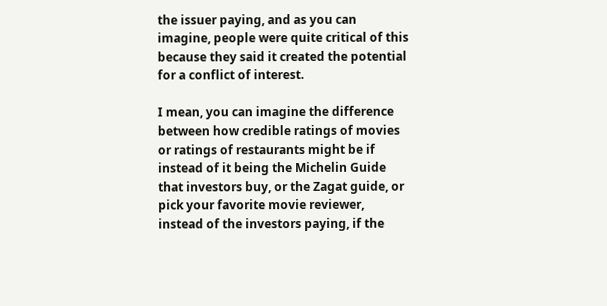the issuer paying, and as you can imagine, people were quite critical of this because they said it created the potential for a conflict of interest.

I mean, you can imagine the difference between how credible ratings of movies or ratings of restaurants might be if instead of it being the Michelin Guide that investors buy, or the Zagat guide, or pick your favorite movie reviewer, instead of the investors paying, if the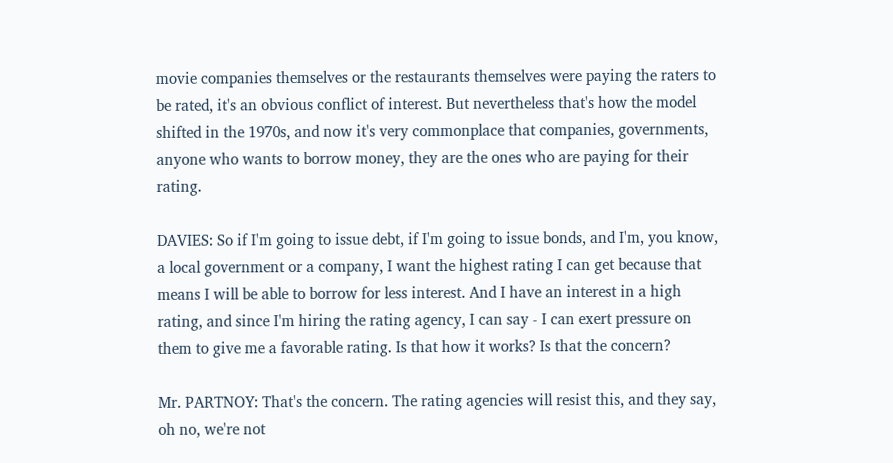movie companies themselves or the restaurants themselves were paying the raters to be rated, it's an obvious conflict of interest. But nevertheless that's how the model shifted in the 1970s, and now it's very commonplace that companies, governments, anyone who wants to borrow money, they are the ones who are paying for their rating.

DAVIES: So if I'm going to issue debt, if I'm going to issue bonds, and I'm, you know, a local government or a company, I want the highest rating I can get because that means I will be able to borrow for less interest. And I have an interest in a high rating, and since I'm hiring the rating agency, I can say - I can exert pressure on them to give me a favorable rating. Is that how it works? Is that the concern?

Mr. PARTNOY: That's the concern. The rating agencies will resist this, and they say, oh no, we're not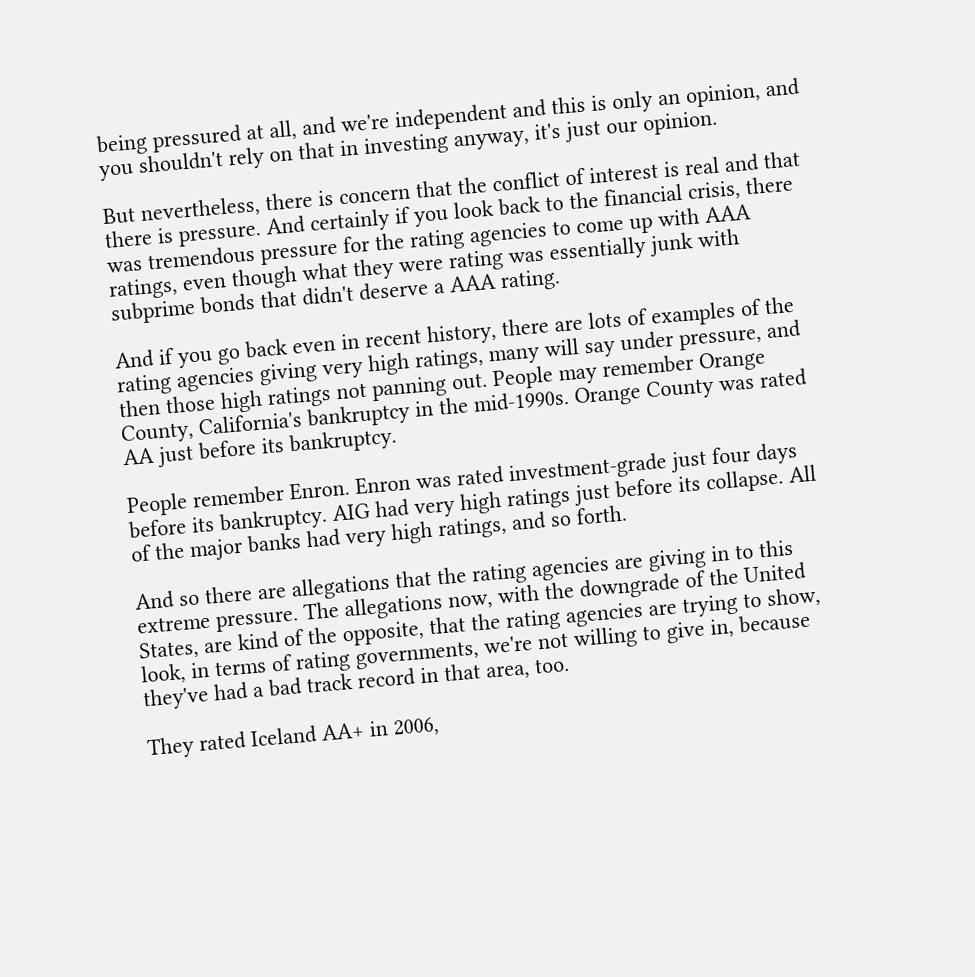being pressured at all, and we're independent and this is only an opinion, and you shouldn't rely on that in investing anyway, it's just our opinion.

But nevertheless, there is concern that the conflict of interest is real and that there is pressure. And certainly if you look back to the financial crisis, there was tremendous pressure for the rating agencies to come up with AAA ratings, even though what they were rating was essentially junk with subprime bonds that didn't deserve a AAA rating.

And if you go back even in recent history, there are lots of examples of the rating agencies giving very high ratings, many will say under pressure, and then those high ratings not panning out. People may remember Orange County, California's bankruptcy in the mid-1990s. Orange County was rated AA just before its bankruptcy.

People remember Enron. Enron was rated investment-grade just four days before its bankruptcy. AIG had very high ratings just before its collapse. All of the major banks had very high ratings, and so forth.

And so there are allegations that the rating agencies are giving in to this extreme pressure. The allegations now, with the downgrade of the United States, are kind of the opposite, that the rating agencies are trying to show, look, in terms of rating governments, we're not willing to give in, because they've had a bad track record in that area, too.

They rated Iceland AA+ in 2006,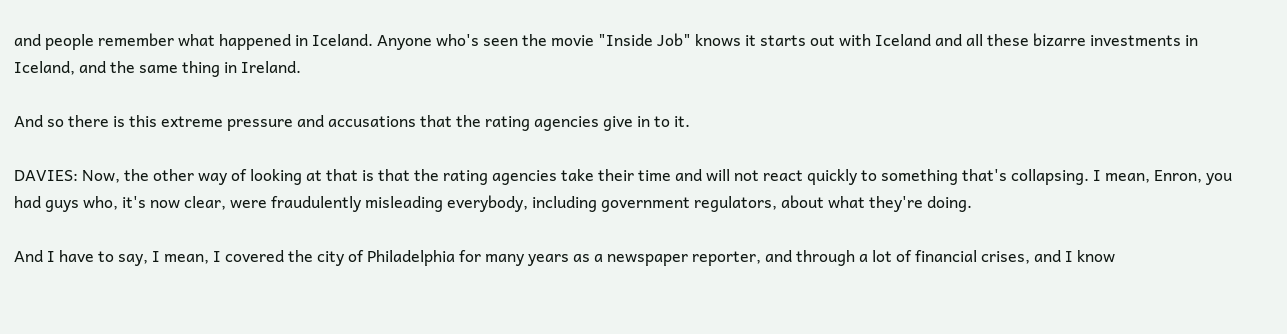and people remember what happened in Iceland. Anyone who's seen the movie "Inside Job" knows it starts out with Iceland and all these bizarre investments in Iceland, and the same thing in Ireland.

And so there is this extreme pressure and accusations that the rating agencies give in to it.

DAVIES: Now, the other way of looking at that is that the rating agencies take their time and will not react quickly to something that's collapsing. I mean, Enron, you had guys who, it's now clear, were fraudulently misleading everybody, including government regulators, about what they're doing.

And I have to say, I mean, I covered the city of Philadelphia for many years as a newspaper reporter, and through a lot of financial crises, and I know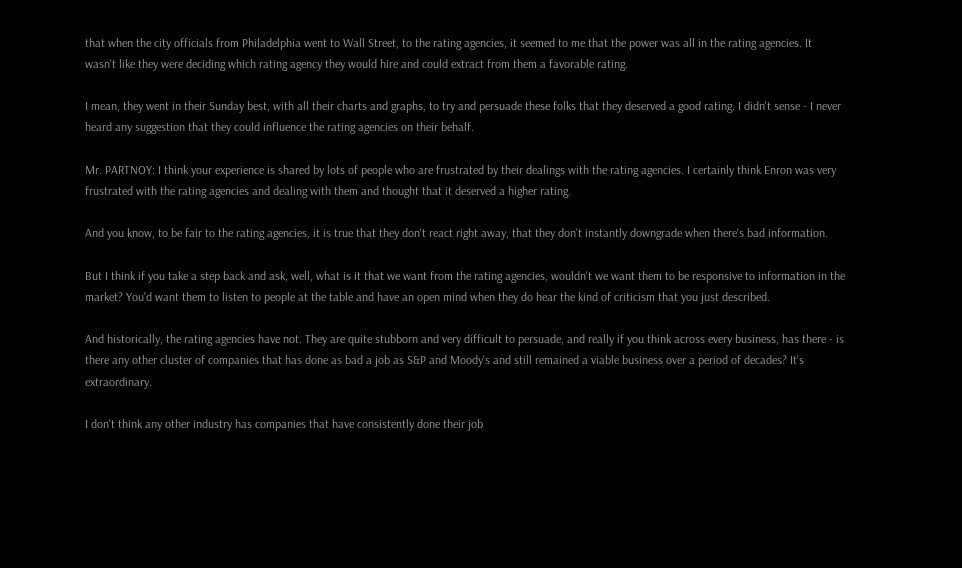that when the city officials from Philadelphia went to Wall Street, to the rating agencies, it seemed to me that the power was all in the rating agencies. It wasn't like they were deciding which rating agency they would hire and could extract from them a favorable rating.

I mean, they went in their Sunday best, with all their charts and graphs, to try and persuade these folks that they deserved a good rating. I didn't sense - I never heard any suggestion that they could influence the rating agencies on their behalf.

Mr. PARTNOY: I think your experience is shared by lots of people who are frustrated by their dealings with the rating agencies. I certainly think Enron was very frustrated with the rating agencies and dealing with them and thought that it deserved a higher rating.

And you know, to be fair to the rating agencies, it is true that they don't react right away, that they don't instantly downgrade when there's bad information.

But I think if you take a step back and ask, well, what is it that we want from the rating agencies, wouldn't we want them to be responsive to information in the market? You'd want them to listen to people at the table and have an open mind when they do hear the kind of criticism that you just described.

And historically, the rating agencies have not. They are quite stubborn and very difficult to persuade, and really if you think across every business, has there - is there any other cluster of companies that has done as bad a job as S&P and Moody's and still remained a viable business over a period of decades? It's extraordinary.

I don't think any other industry has companies that have consistently done their job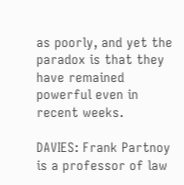as poorly, and yet the paradox is that they have remained powerful even in recent weeks.

DAVIES: Frank Partnoy is a professor of law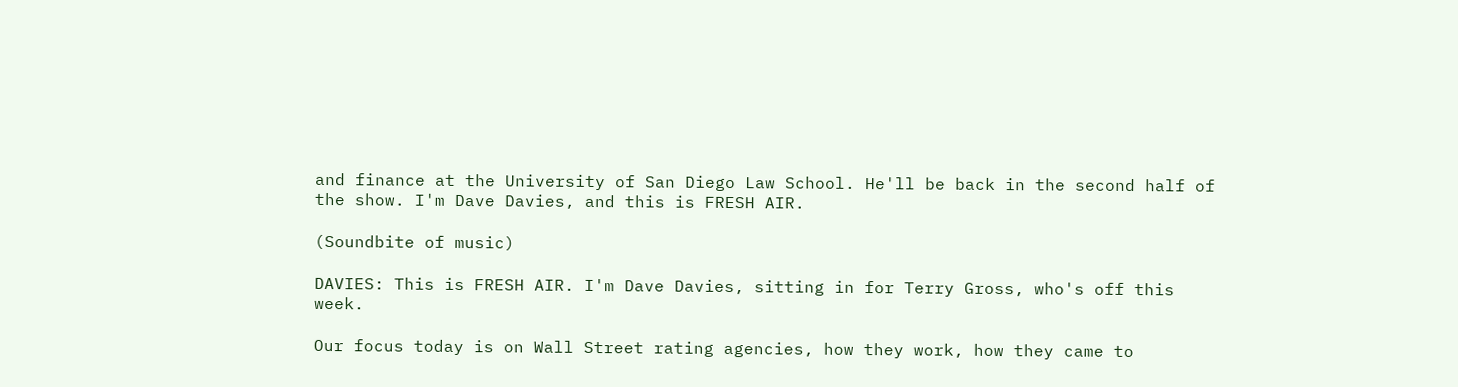and finance at the University of San Diego Law School. He'll be back in the second half of the show. I'm Dave Davies, and this is FRESH AIR.

(Soundbite of music)

DAVIES: This is FRESH AIR. I'm Dave Davies, sitting in for Terry Gross, who's off this week.

Our focus today is on Wall Street rating agencies, how they work, how they came to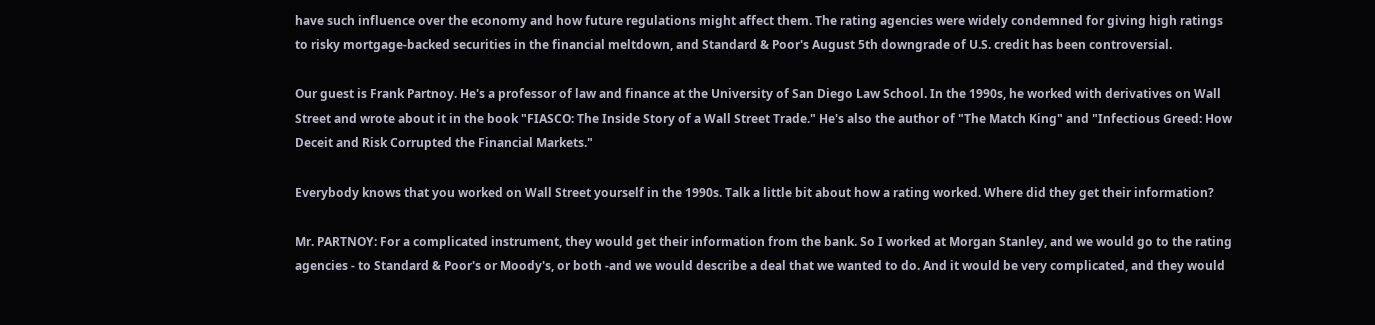have such influence over the economy and how future regulations might affect them. The rating agencies were widely condemned for giving high ratings to risky mortgage-backed securities in the financial meltdown, and Standard & Poor's August 5th downgrade of U.S. credit has been controversial.

Our guest is Frank Partnoy. He's a professor of law and finance at the University of San Diego Law School. In the 1990s, he worked with derivatives on Wall Street and wrote about it in the book "FIASCO: The Inside Story of a Wall Street Trade." He's also the author of "The Match King" and "Infectious Greed: How Deceit and Risk Corrupted the Financial Markets."

Everybody knows that you worked on Wall Street yourself in the 1990s. Talk a little bit about how a rating worked. Where did they get their information?

Mr. PARTNOY: For a complicated instrument, they would get their information from the bank. So I worked at Morgan Stanley, and we would go to the rating agencies - to Standard & Poor's or Moody's, or both -and we would describe a deal that we wanted to do. And it would be very complicated, and they would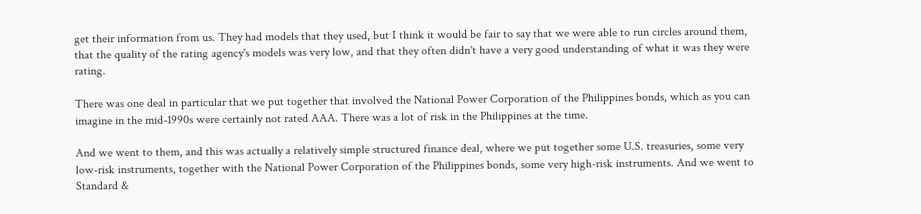get their information from us. They had models that they used, but I think it would be fair to say that we were able to run circles around them, that the quality of the rating agency's models was very low, and that they often didn't have a very good understanding of what it was they were rating.

There was one deal in particular that we put together that involved the National Power Corporation of the Philippines bonds, which as you can imagine in the mid-1990s were certainly not rated AAA. There was a lot of risk in the Philippines at the time.

And we went to them, and this was actually a relatively simple structured finance deal, where we put together some U.S. treasuries, some very low-risk instruments, together with the National Power Corporation of the Philippines bonds, some very high-risk instruments. And we went to Standard &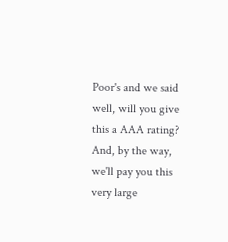Poor's and we said well, will you give this a AAA rating? And, by the way, we'll pay you this very large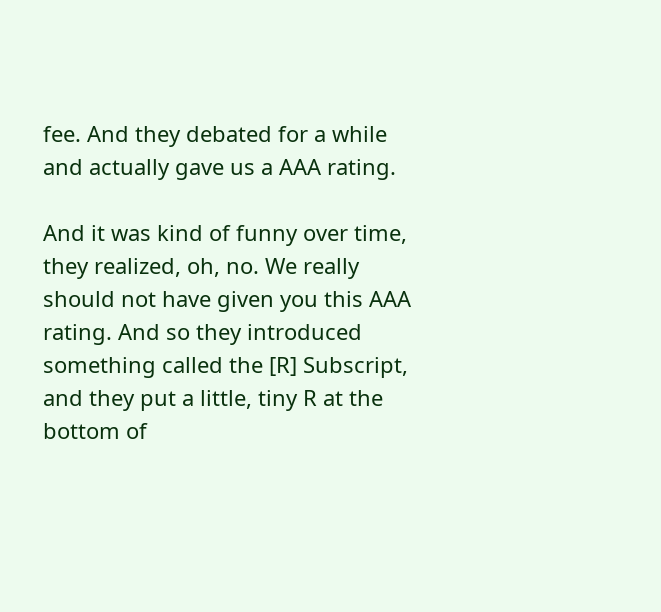fee. And they debated for a while and actually gave us a AAA rating.

And it was kind of funny over time, they realized, oh, no. We really should not have given you this AAA rating. And so they introduced something called the [R] Subscript, and they put a little, tiny R at the bottom of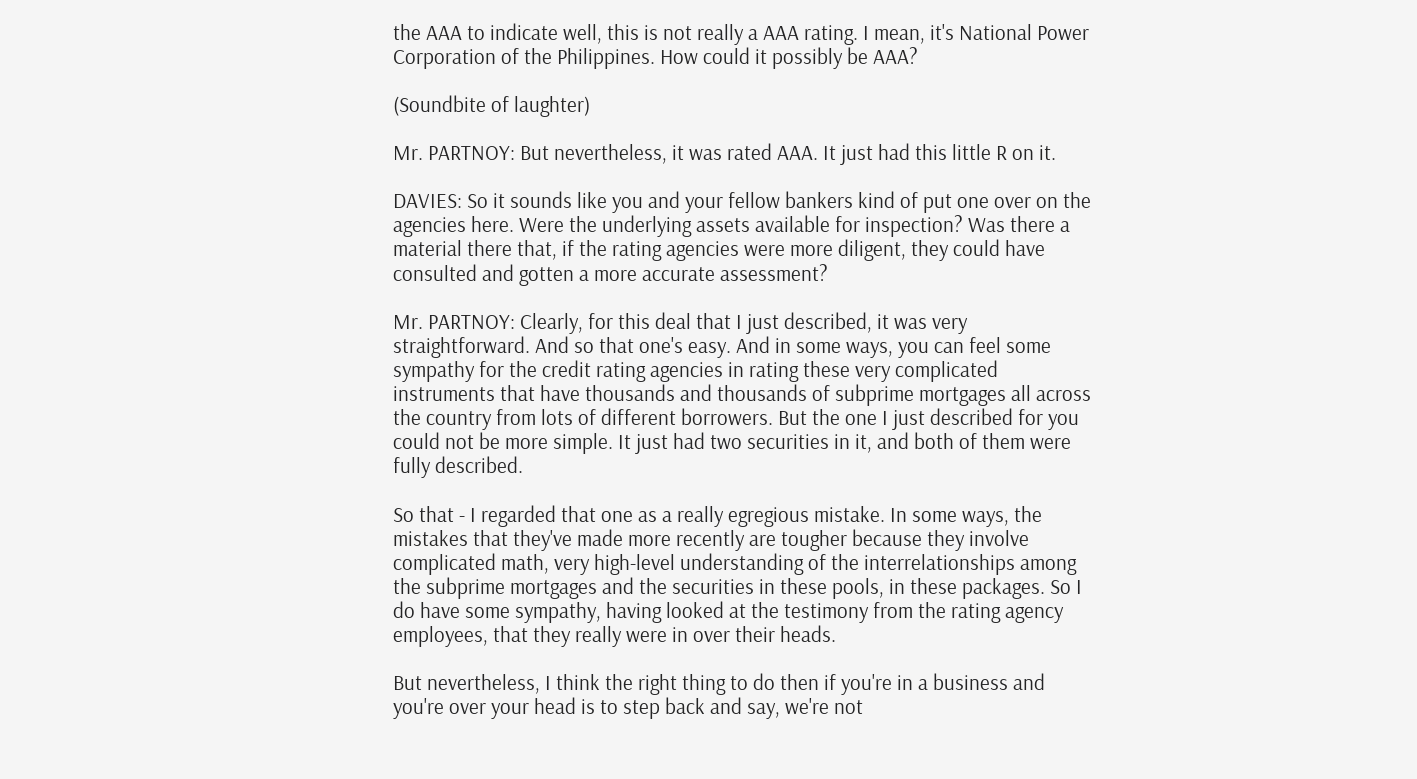the AAA to indicate well, this is not really a AAA rating. I mean, it's National Power Corporation of the Philippines. How could it possibly be AAA?

(Soundbite of laughter)

Mr. PARTNOY: But nevertheless, it was rated AAA. It just had this little R on it.

DAVIES: So it sounds like you and your fellow bankers kind of put one over on the agencies here. Were the underlying assets available for inspection? Was there a material there that, if the rating agencies were more diligent, they could have consulted and gotten a more accurate assessment?

Mr. PARTNOY: Clearly, for this deal that I just described, it was very straightforward. And so that one's easy. And in some ways, you can feel some sympathy for the credit rating agencies in rating these very complicated instruments that have thousands and thousands of subprime mortgages all across the country from lots of different borrowers. But the one I just described for you could not be more simple. It just had two securities in it, and both of them were fully described.

So that - I regarded that one as a really egregious mistake. In some ways, the mistakes that they've made more recently are tougher because they involve complicated math, very high-level understanding of the interrelationships among the subprime mortgages and the securities in these pools, in these packages. So I do have some sympathy, having looked at the testimony from the rating agency employees, that they really were in over their heads.

But nevertheless, I think the right thing to do then if you're in a business and you're over your head is to step back and say, we're not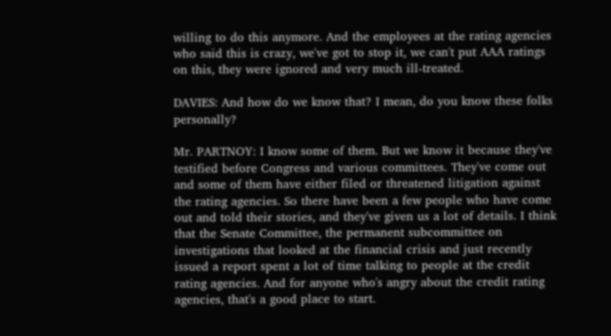willing to do this anymore. And the employees at the rating agencies who said this is crazy, we've got to stop it, we can't put AAA ratings on this, they were ignored and very much ill-treated.

DAVIES: And how do we know that? I mean, do you know these folks personally?

Mr. PARTNOY: I know some of them. But we know it because they've testified before Congress and various committees. They've come out and some of them have either filed or threatened litigation against the rating agencies. So there have been a few people who have come out and told their stories, and they've given us a lot of details. I think that the Senate Committee, the permanent subcommittee on investigations that looked at the financial crisis and just recently issued a report spent a lot of time talking to people at the credit rating agencies. And for anyone who's angry about the credit rating agencies, that's a good place to start.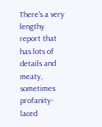There's a very lengthy report that has lots of details and meaty, sometimes profanity-laced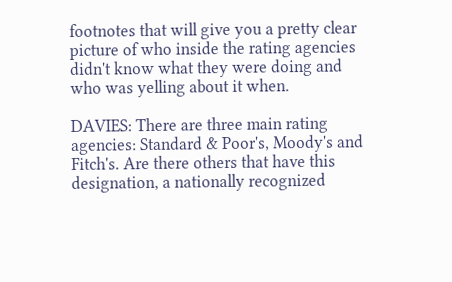footnotes that will give you a pretty clear picture of who inside the rating agencies didn't know what they were doing and who was yelling about it when.

DAVIES: There are three main rating agencies: Standard & Poor's, Moody's and Fitch's. Are there others that have this designation, a nationally recognized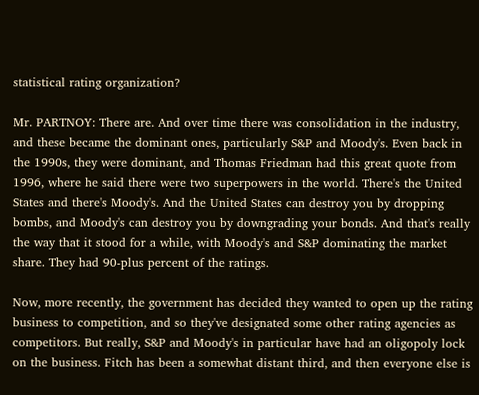statistical rating organization?

Mr. PARTNOY: There are. And over time there was consolidation in the industry, and these became the dominant ones, particularly S&P and Moody's. Even back in the 1990s, they were dominant, and Thomas Friedman had this great quote from 1996, where he said there were two superpowers in the world. There's the United States and there's Moody's. And the United States can destroy you by dropping bombs, and Moody's can destroy you by downgrading your bonds. And that's really the way that it stood for a while, with Moody's and S&P dominating the market share. They had 90-plus percent of the ratings.

Now, more recently, the government has decided they wanted to open up the rating business to competition, and so they've designated some other rating agencies as competitors. But really, S&P and Moody's in particular have had an oligopoly lock on the business. Fitch has been a somewhat distant third, and then everyone else is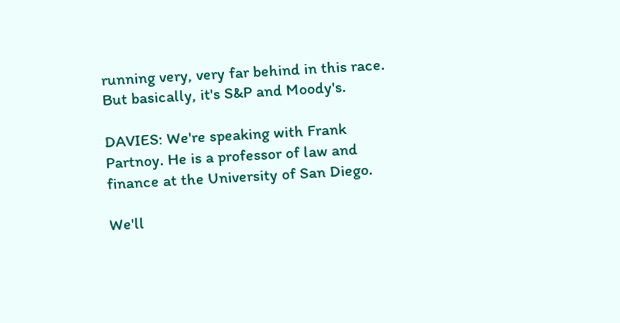running very, very far behind in this race. But basically, it's S&P and Moody's.

DAVIES: We're speaking with Frank Partnoy. He is a professor of law and finance at the University of San Diego.

We'll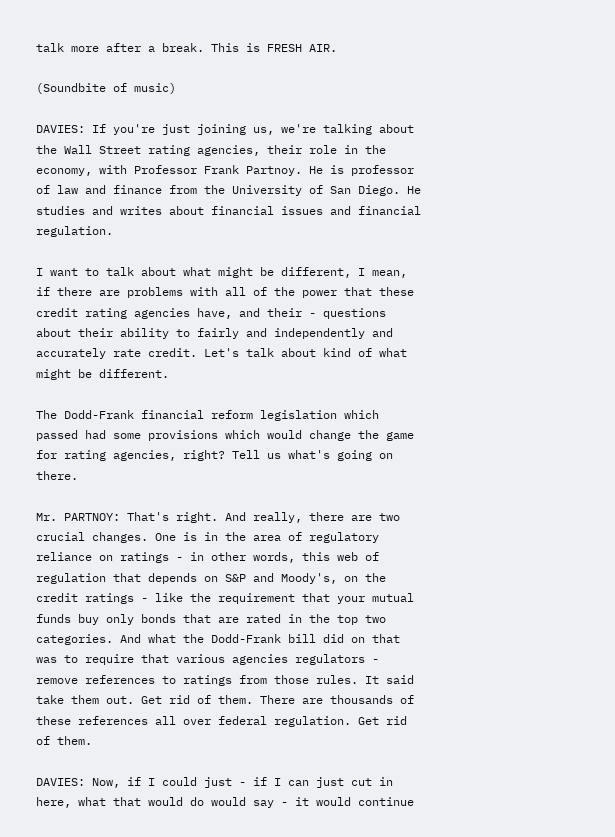talk more after a break. This is FRESH AIR.

(Soundbite of music)

DAVIES: If you're just joining us, we're talking about the Wall Street rating agencies, their role in the economy, with Professor Frank Partnoy. He is professor of law and finance from the University of San Diego. He studies and writes about financial issues and financial regulation.

I want to talk about what might be different, I mean, if there are problems with all of the power that these credit rating agencies have, and their - questions about their ability to fairly and independently and accurately rate credit. Let's talk about kind of what might be different.

The Dodd-Frank financial reform legislation which passed had some provisions which would change the game for rating agencies, right? Tell us what's going on there.

Mr. PARTNOY: That's right. And really, there are two crucial changes. One is in the area of regulatory reliance on ratings - in other words, this web of regulation that depends on S&P and Moody's, on the credit ratings - like the requirement that your mutual funds buy only bonds that are rated in the top two categories. And what the Dodd-Frank bill did on that was to require that various agencies regulators - remove references to ratings from those rules. It said take them out. Get rid of them. There are thousands of these references all over federal regulation. Get rid of them.

DAVIES: Now, if I could just - if I can just cut in here, what that would do would say - it would continue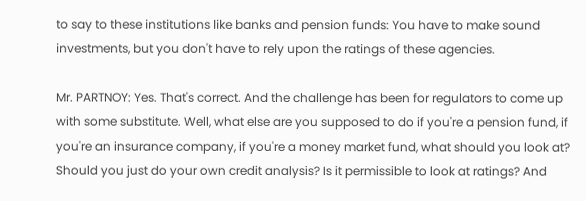to say to these institutions like banks and pension funds: You have to make sound investments, but you don't have to rely upon the ratings of these agencies.

Mr. PARTNOY: Yes. That's correct. And the challenge has been for regulators to come up with some substitute. Well, what else are you supposed to do if you're a pension fund, if you're an insurance company, if you're a money market fund, what should you look at? Should you just do your own credit analysis? Is it permissible to look at ratings? And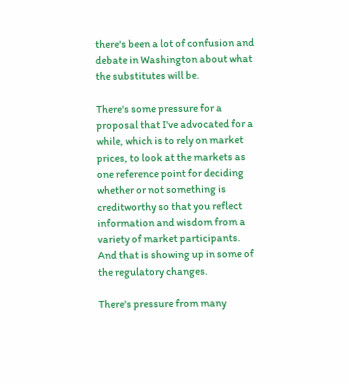there's been a lot of confusion and debate in Washington about what the substitutes will be.

There's some pressure for a proposal that I've advocated for a while, which is to rely on market prices, to look at the markets as one reference point for deciding whether or not something is creditworthy so that you reflect information and wisdom from a variety of market participants. And that is showing up in some of the regulatory changes.

There's pressure from many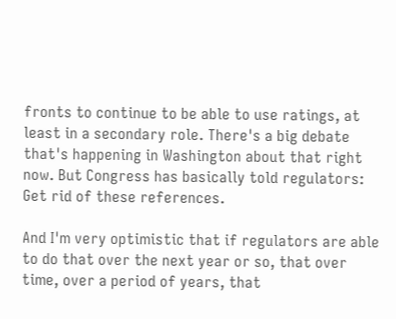fronts to continue to be able to use ratings, at least in a secondary role. There's a big debate that's happening in Washington about that right now. But Congress has basically told regulators: Get rid of these references.

And I'm very optimistic that if regulators are able to do that over the next year or so, that over time, over a period of years, that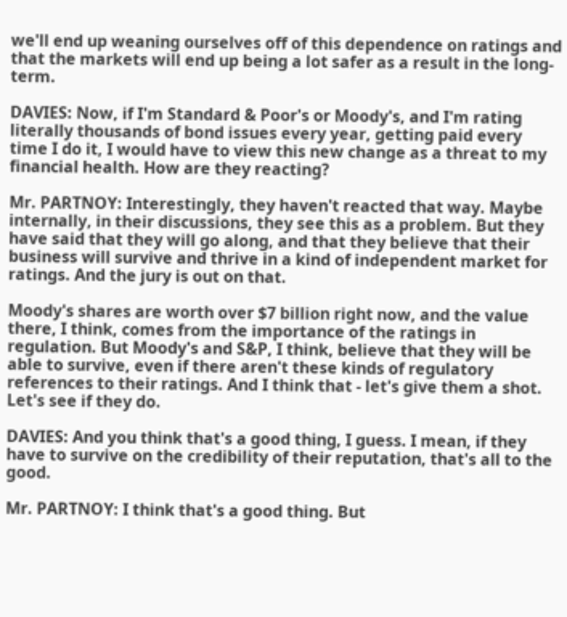we'll end up weaning ourselves off of this dependence on ratings and that the markets will end up being a lot safer as a result in the long-term.

DAVIES: Now, if I'm Standard & Poor's or Moody's, and I'm rating literally thousands of bond issues every year, getting paid every time I do it, I would have to view this new change as a threat to my financial health. How are they reacting?

Mr. PARTNOY: Interestingly, they haven't reacted that way. Maybe internally, in their discussions, they see this as a problem. But they have said that they will go along, and that they believe that their business will survive and thrive in a kind of independent market for ratings. And the jury is out on that.

Moody's shares are worth over $7 billion right now, and the value there, I think, comes from the importance of the ratings in regulation. But Moody's and S&P, I think, believe that they will be able to survive, even if there aren't these kinds of regulatory references to their ratings. And I think that - let's give them a shot. Let's see if they do.

DAVIES: And you think that's a good thing, I guess. I mean, if they have to survive on the credibility of their reputation, that's all to the good.

Mr. PARTNOY: I think that's a good thing. But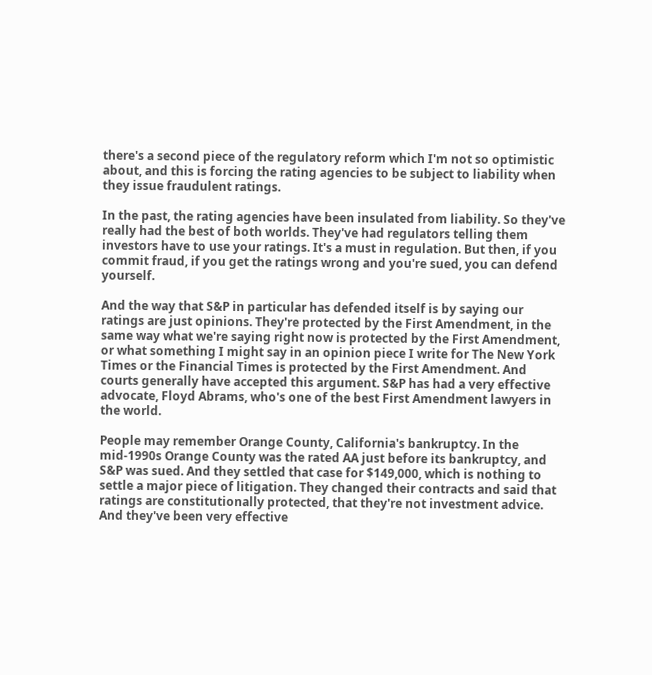there's a second piece of the regulatory reform which I'm not so optimistic about, and this is forcing the rating agencies to be subject to liability when they issue fraudulent ratings.

In the past, the rating agencies have been insulated from liability. So they've really had the best of both worlds. They've had regulators telling them investors have to use your ratings. It's a must in regulation. But then, if you commit fraud, if you get the ratings wrong and you're sued, you can defend yourself.

And the way that S&P in particular has defended itself is by saying our ratings are just opinions. They're protected by the First Amendment, in the same way what we're saying right now is protected by the First Amendment, or what something I might say in an opinion piece I write for The New York Times or the Financial Times is protected by the First Amendment. And courts generally have accepted this argument. S&P has had a very effective advocate, Floyd Abrams, who's one of the best First Amendment lawyers in the world.

People may remember Orange County, California's bankruptcy. In the mid-1990s Orange County was the rated AA just before its bankruptcy, and S&P was sued. And they settled that case for $149,000, which is nothing to settle a major piece of litigation. They changed their contracts and said that ratings are constitutionally protected, that they're not investment advice. And they've been very effective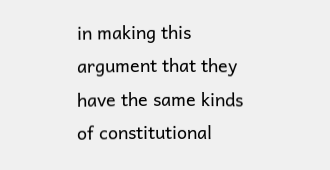in making this argument that they have the same kinds of constitutional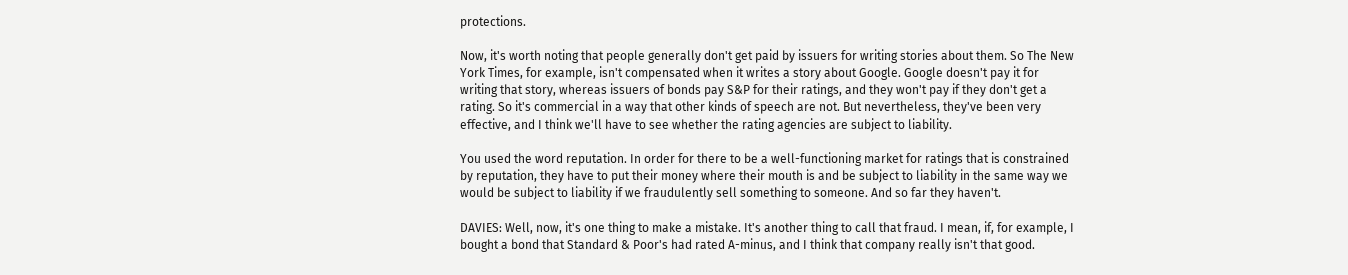protections.

Now, it's worth noting that people generally don't get paid by issuers for writing stories about them. So The New York Times, for example, isn't compensated when it writes a story about Google. Google doesn't pay it for writing that story, whereas issuers of bonds pay S&P for their ratings, and they won't pay if they don't get a rating. So it's commercial in a way that other kinds of speech are not. But nevertheless, they've been very effective, and I think we'll have to see whether the rating agencies are subject to liability.

You used the word reputation. In order for there to be a well-functioning market for ratings that is constrained by reputation, they have to put their money where their mouth is and be subject to liability in the same way we would be subject to liability if we fraudulently sell something to someone. And so far they haven't.

DAVIES: Well, now, it's one thing to make a mistake. It's another thing to call that fraud. I mean, if, for example, I bought a bond that Standard & Poor's had rated A-minus, and I think that company really isn't that good.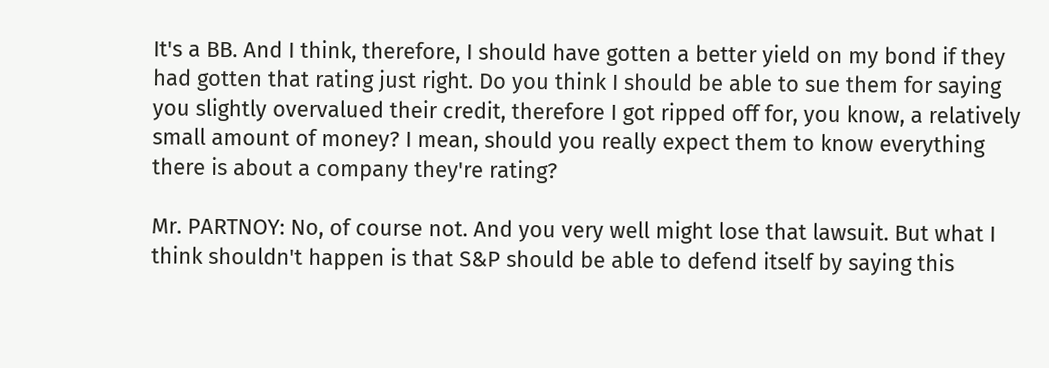It's a BB. And I think, therefore, I should have gotten a better yield on my bond if they had gotten that rating just right. Do you think I should be able to sue them for saying you slightly overvalued their credit, therefore I got ripped off for, you know, a relatively small amount of money? I mean, should you really expect them to know everything there is about a company they're rating?

Mr. PARTNOY: No, of course not. And you very well might lose that lawsuit. But what I think shouldn't happen is that S&P should be able to defend itself by saying this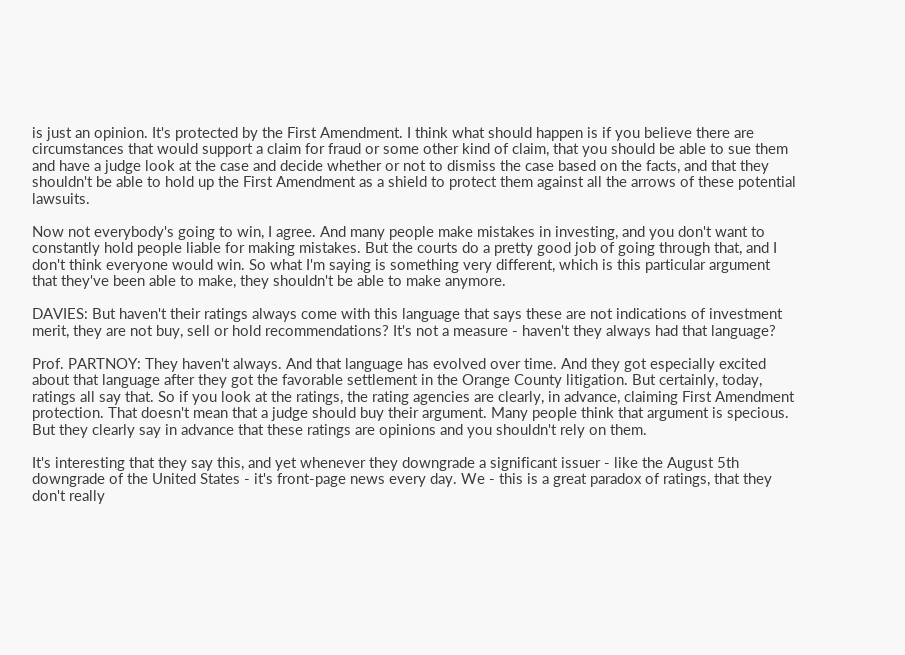is just an opinion. It's protected by the First Amendment. I think what should happen is if you believe there are circumstances that would support a claim for fraud or some other kind of claim, that you should be able to sue them and have a judge look at the case and decide whether or not to dismiss the case based on the facts, and that they shouldn't be able to hold up the First Amendment as a shield to protect them against all the arrows of these potential lawsuits.

Now not everybody's going to win, I agree. And many people make mistakes in investing, and you don't want to constantly hold people liable for making mistakes. But the courts do a pretty good job of going through that, and I don't think everyone would win. So what I'm saying is something very different, which is this particular argument that they've been able to make, they shouldn't be able to make anymore.

DAVIES: But haven't their ratings always come with this language that says these are not indications of investment merit, they are not buy, sell or hold recommendations? It's not a measure - haven't they always had that language?

Prof. PARTNOY: They haven't always. And that language has evolved over time. And they got especially excited about that language after they got the favorable settlement in the Orange County litigation. But certainly, today, ratings all say that. So if you look at the ratings, the rating agencies are clearly, in advance, claiming First Amendment protection. That doesn't mean that a judge should buy their argument. Many people think that argument is specious. But they clearly say in advance that these ratings are opinions and you shouldn't rely on them.

It's interesting that they say this, and yet whenever they downgrade a significant issuer - like the August 5th downgrade of the United States - it's front-page news every day. We - this is a great paradox of ratings, that they don't really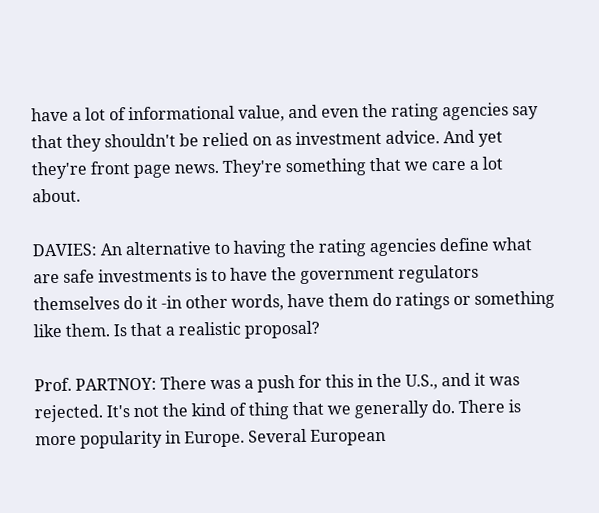have a lot of informational value, and even the rating agencies say that they shouldn't be relied on as investment advice. And yet they're front page news. They're something that we care a lot about.

DAVIES: An alternative to having the rating agencies define what are safe investments is to have the government regulators themselves do it -in other words, have them do ratings or something like them. Is that a realistic proposal?

Prof. PARTNOY: There was a push for this in the U.S., and it was rejected. It's not the kind of thing that we generally do. There is more popularity in Europe. Several European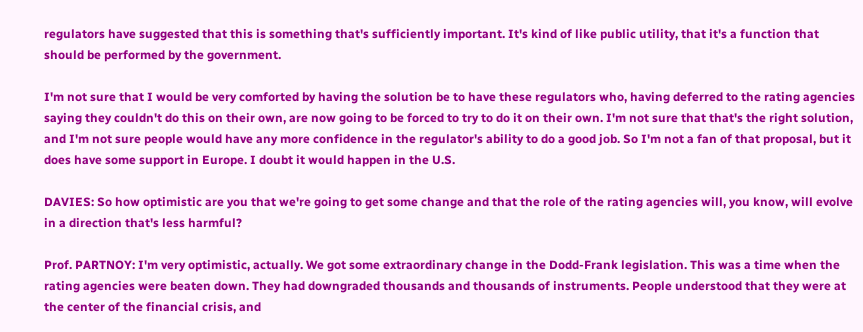regulators have suggested that this is something that's sufficiently important. It's kind of like public utility, that it's a function that should be performed by the government.

I'm not sure that I would be very comforted by having the solution be to have these regulators who, having deferred to the rating agencies saying they couldn't do this on their own, are now going to be forced to try to do it on their own. I'm not sure that that's the right solution, and I'm not sure people would have any more confidence in the regulator's ability to do a good job. So I'm not a fan of that proposal, but it does have some support in Europe. I doubt it would happen in the U.S.

DAVIES: So how optimistic are you that we're going to get some change and that the role of the rating agencies will, you know, will evolve in a direction that's less harmful?

Prof. PARTNOY: I'm very optimistic, actually. We got some extraordinary change in the Dodd-Frank legislation. This was a time when the rating agencies were beaten down. They had downgraded thousands and thousands of instruments. People understood that they were at the center of the financial crisis, and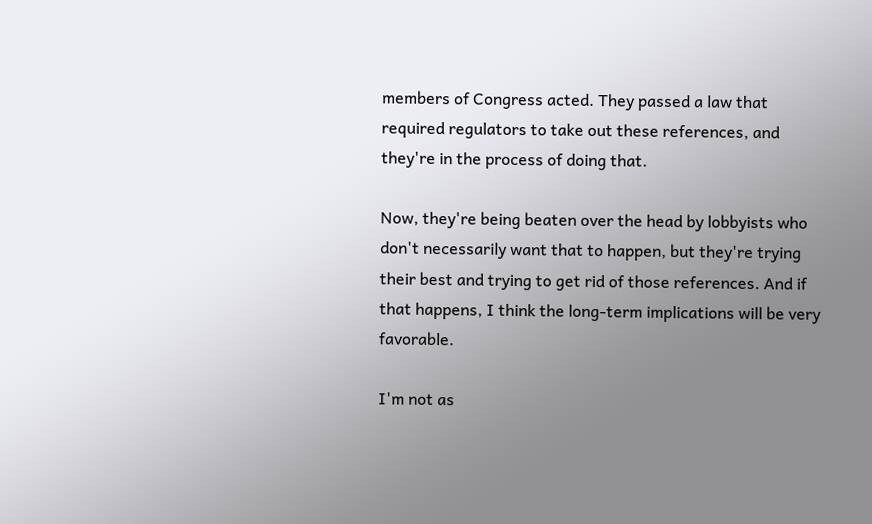members of Congress acted. They passed a law that required regulators to take out these references, and they're in the process of doing that.

Now, they're being beaten over the head by lobbyists who don't necessarily want that to happen, but they're trying their best and trying to get rid of those references. And if that happens, I think the long-term implications will be very favorable.

I'm not as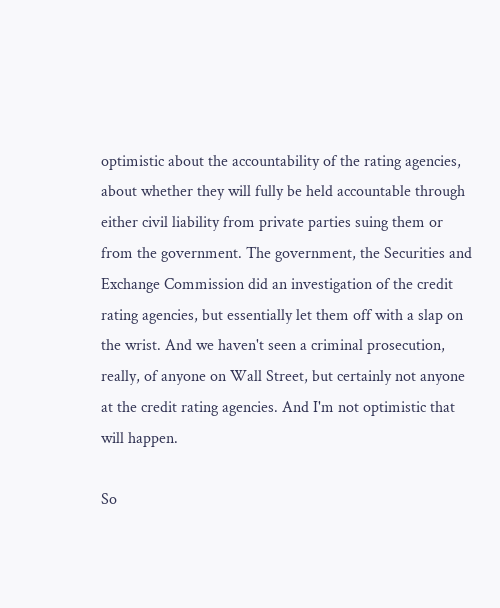optimistic about the accountability of the rating agencies, about whether they will fully be held accountable through either civil liability from private parties suing them or from the government. The government, the Securities and Exchange Commission did an investigation of the credit rating agencies, but essentially let them off with a slap on the wrist. And we haven't seen a criminal prosecution, really, of anyone on Wall Street, but certainly not anyone at the credit rating agencies. And I'm not optimistic that will happen.

So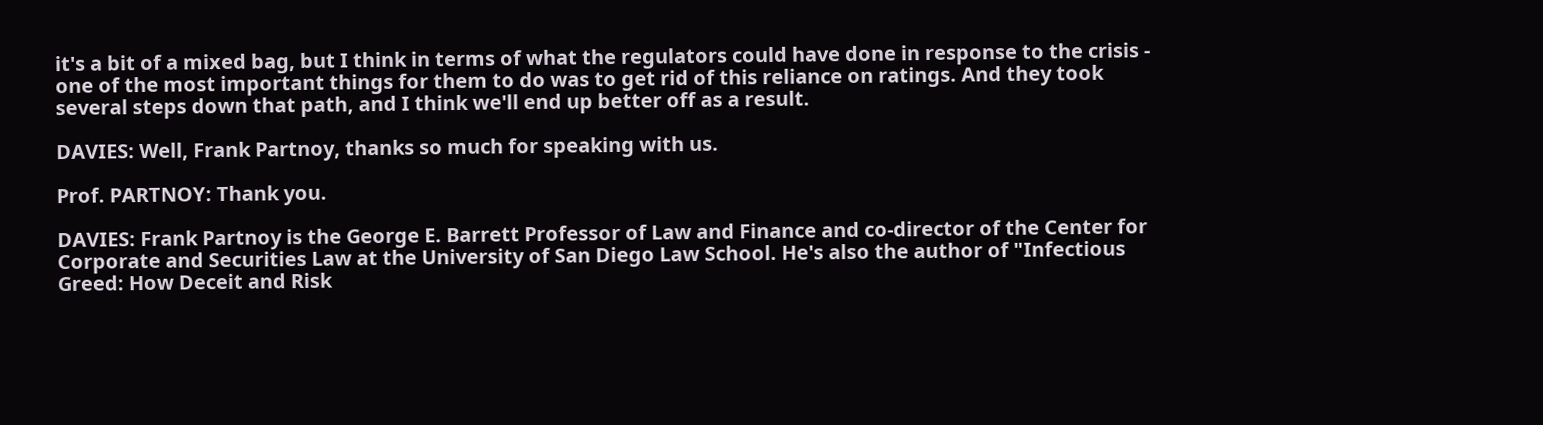it's a bit of a mixed bag, but I think in terms of what the regulators could have done in response to the crisis - one of the most important things for them to do was to get rid of this reliance on ratings. And they took several steps down that path, and I think we'll end up better off as a result.

DAVIES: Well, Frank Partnoy, thanks so much for speaking with us.

Prof. PARTNOY: Thank you.

DAVIES: Frank Partnoy is the George E. Barrett Professor of Law and Finance and co-director of the Center for Corporate and Securities Law at the University of San Diego Law School. He's also the author of "Infectious Greed: How Deceit and Risk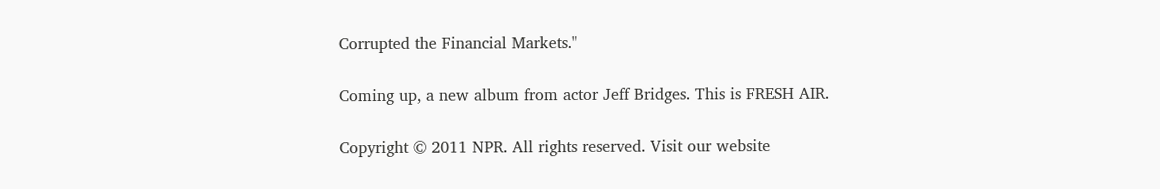Corrupted the Financial Markets."

Coming up, a new album from actor Jeff Bridges. This is FRESH AIR.

Copyright © 2011 NPR. All rights reserved. Visit our website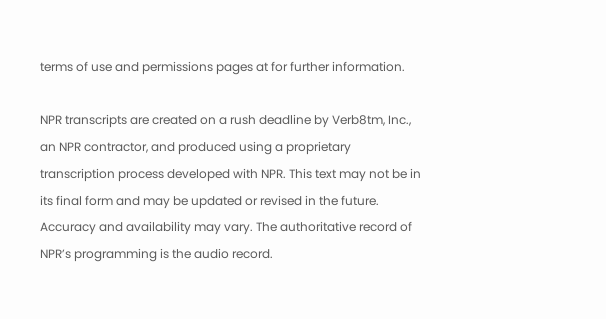terms of use and permissions pages at for further information.

NPR transcripts are created on a rush deadline by Verb8tm, Inc., an NPR contractor, and produced using a proprietary transcription process developed with NPR. This text may not be in its final form and may be updated or revised in the future. Accuracy and availability may vary. The authoritative record of NPR’s programming is the audio record.